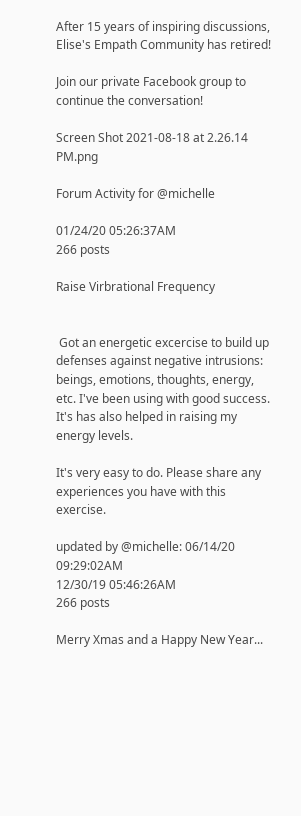After 15 years of inspiring discussions, Elise's Empath Community has retired!

Join our private Facebook group to continue the conversation!

Screen Shot 2021-08-18 at 2.26.14 PM.png

Forum Activity for @michelle

01/24/20 05:26:37AM
266 posts

Raise Virbrational Frequency


 Got an energetic excercise to build up defenses against negative intrusions: beings, emotions, thoughts, energy, etc. I've been using with good success. It's has also helped in raising my energy levels.

It's very easy to do. Please share any experiences you have with this exercise.

updated by @michelle: 06/14/20 09:29:02AM
12/30/19 05:46:26AM
266 posts

Merry Xmas and a Happy New Year...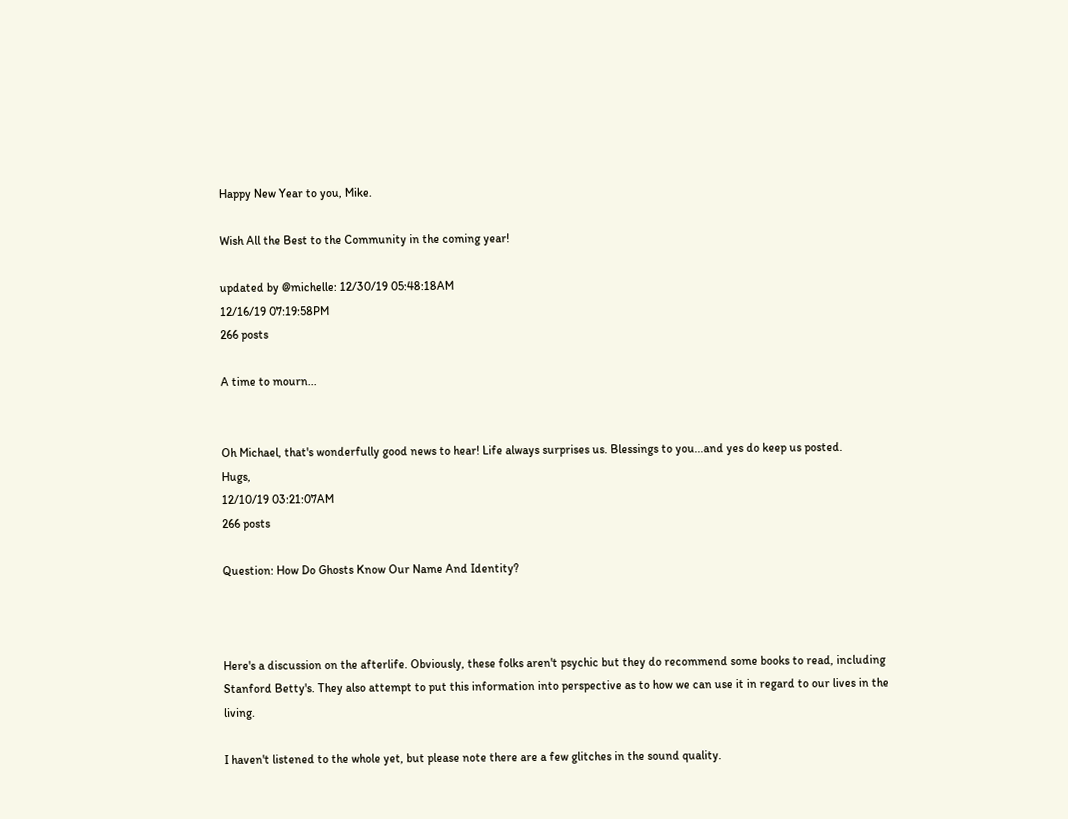Happy New Year to you, Mike.

Wish All the Best to the Community in the coming year!

updated by @michelle: 12/30/19 05:48:18AM
12/16/19 07:19:58PM
266 posts

A time to mourn...


Oh Michael, that's wonderfully good news to hear! Life always surprises us. Blessings to you...and yes do keep us posted.
Hugs,
12/10/19 03:21:07AM
266 posts

Question: How Do Ghosts Know Our Name And Identity?



Here's a discussion on the afterlife. Obviously, these folks aren't psychic but they do recommend some books to read, including Stanford Betty's. They also attempt to put this information into perspective as to how we can use it in regard to our lives in the living.

I haven't listened to the whole yet, but please note there are a few glitches in the sound quality.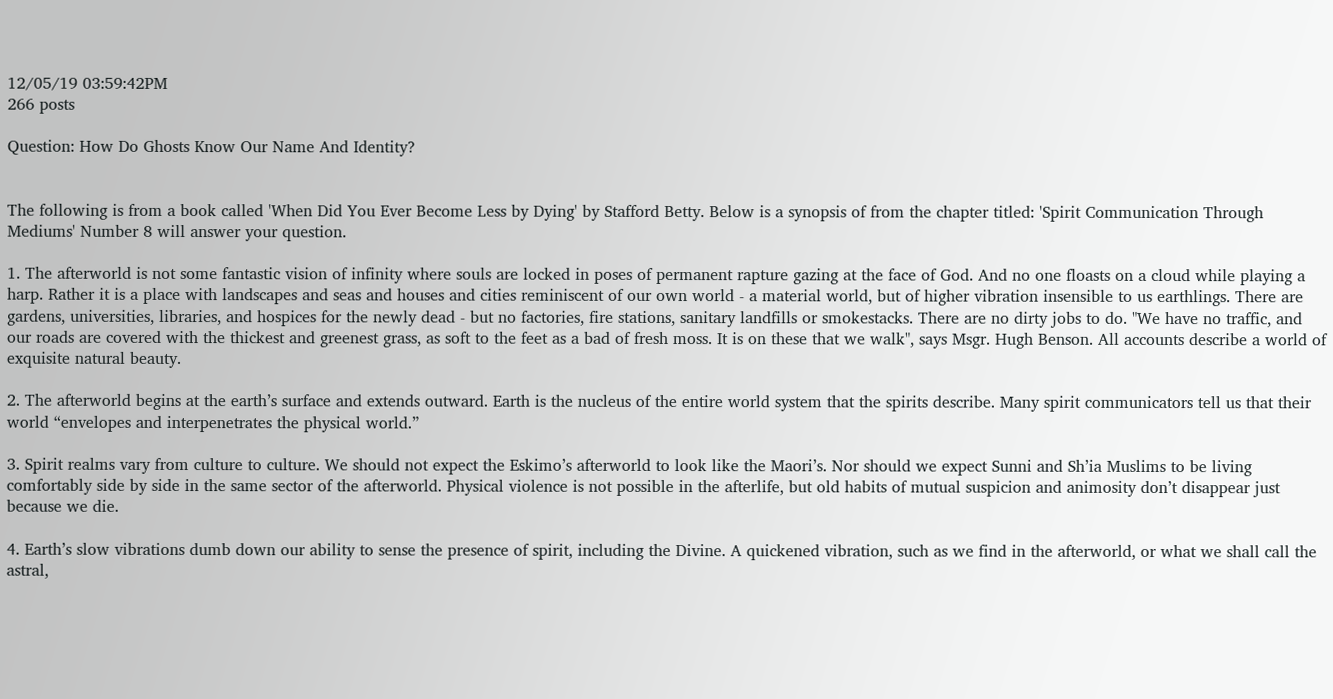12/05/19 03:59:42PM
266 posts

Question: How Do Ghosts Know Our Name And Identity?


The following is from a book called 'When Did You Ever Become Less by Dying' by Stafford Betty. Below is a synopsis of from the chapter titled: 'Spirit Communication Through Mediums' Number 8 will answer your question.

1. The afterworld is not some fantastic vision of infinity where souls are locked in poses of permanent rapture gazing at the face of God. And no one floasts on a cloud while playing a harp. Rather it is a place with landscapes and seas and houses and cities reminiscent of our own world - a material world, but of higher vibration insensible to us earthlings. There are gardens, universities, libraries, and hospices for the newly dead - but no factories, fire stations, sanitary landfills or smokestacks. There are no dirty jobs to do. "We have no traffic, and our roads are covered with the thickest and greenest grass, as soft to the feet as a bad of fresh moss. It is on these that we walk", says Msgr. Hugh Benson. All accounts describe a world of exquisite natural beauty.

2. The afterworld begins at the earth’s surface and extends outward. Earth is the nucleus of the entire world system that the spirits describe. Many spirit communicators tell us that their world “envelopes and interpenetrates the physical world.”

3. Spirit realms vary from culture to culture. We should not expect the Eskimo’s afterworld to look like the Maori’s. Nor should we expect Sunni and Sh’ia Muslims to be living comfortably side by side in the same sector of the afterworld. Physical violence is not possible in the afterlife, but old habits of mutual suspicion and animosity don’t disappear just because we die.

4. Earth’s slow vibrations dumb down our ability to sense the presence of spirit, including the Divine. A quickened vibration, such as we find in the afterworld, or what we shall call the astral,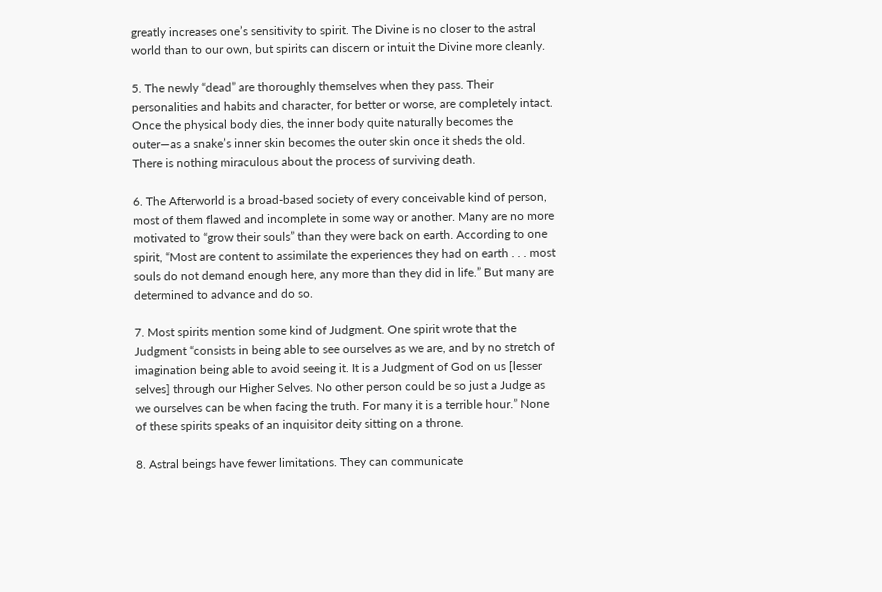greatly increases one’s sensitivity to spirit. The Divine is no closer to the astral world than to our own, but spirits can discern or intuit the Divine more cleanly.

5. The newly “dead” are thoroughly themselves when they pass. Their personalities and habits and character, for better or worse, are completely intact. Once the physical body dies, the inner body quite naturally becomes the outer—as a snake’s inner skin becomes the outer skin once it sheds the old. There is nothing miraculous about the process of surviving death.

6. The Afterworld is a broad-based society of every conceivable kind of person, most of them flawed and incomplete in some way or another. Many are no more motivated to “grow their souls” than they were back on earth. According to one spirit, “Most are content to assimilate the experiences they had on earth . . . most souls do not demand enough here, any more than they did in life.” But many are determined to advance and do so.

7. Most spirits mention some kind of Judgment. One spirit wrote that the Judgment “consists in being able to see ourselves as we are, and by no stretch of imagination being able to avoid seeing it. It is a Judgment of God on us [lesser selves] through our Higher Selves. No other person could be so just a Judge as we ourselves can be when facing the truth. For many it is a terrible hour.” None of these spirits speaks of an inquisitor deity sitting on a throne.

8. Astral beings have fewer limitations. They can communicate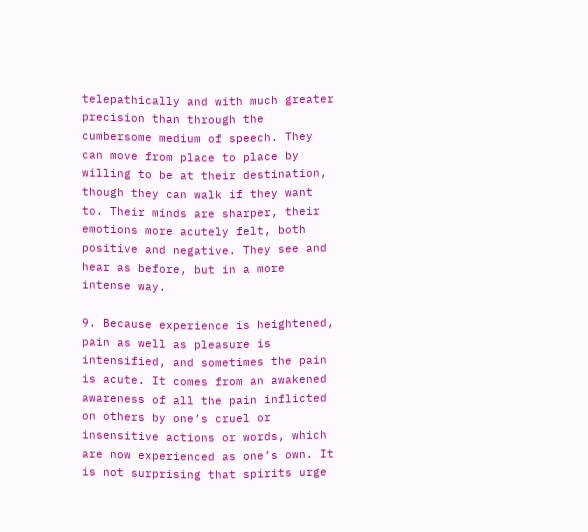telepathically and with much greater precision than through the cumbersome medium of speech. They can move from place to place by willing to be at their destination, though they can walk if they want to. Their minds are sharper, their emotions more acutely felt, both positive and negative. They see and hear as before, but in a more intense way.

9. Because experience is heightened, pain as well as pleasure is intensified, and sometimes the pain is acute. It comes from an awakened awareness of all the pain inflicted on others by one’s cruel or insensitive actions or words, which are now experienced as one’s own. It is not surprising that spirits urge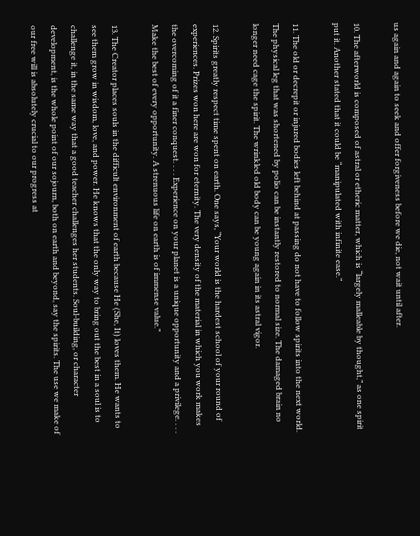us again and again to seek and offer forgiveness before we die, not wait until after.

10. The afterworld is composed of astral or etheric matter, which is “largely malleable by thought,” as one spirit put it. Another stated that it could be “manipulated with infinite ease.”

11. The old or decrepit or injured bodies left behind at passing do not have to follow spirits into the next world. The physical leg that was shortened by polio can be instantly restored to normal size. The damaged brain no longer need cage the spirit. The wrinkled old body can be young again in its astral vigor.

12. Spirits greatly respect time spent on earth. One says, “Your world is the hardest school of your round of experiences. Prizes won here are won for eternity. The very density of the material in which you work makes the overcoming of it a finer conquest. . . . Experience on your planet is a unique opportunity and a privilege. . . . Make the best of every opportunity. A strenuous life on earth is of immense value.”

13. The Creator places souls in the difficult environment of earth because He (She, It) loves them. He wants to see them grow in wisdom, love, and power. He knows that the only way to bring out the best in a soul is to challenge it, in the same way that a good teacher challenges her students. Soul-building, or character development, is the whole point of our sojourn, both on earth and beyond, say the spirits. The use we make of our free will is absolutely crucial to our progress at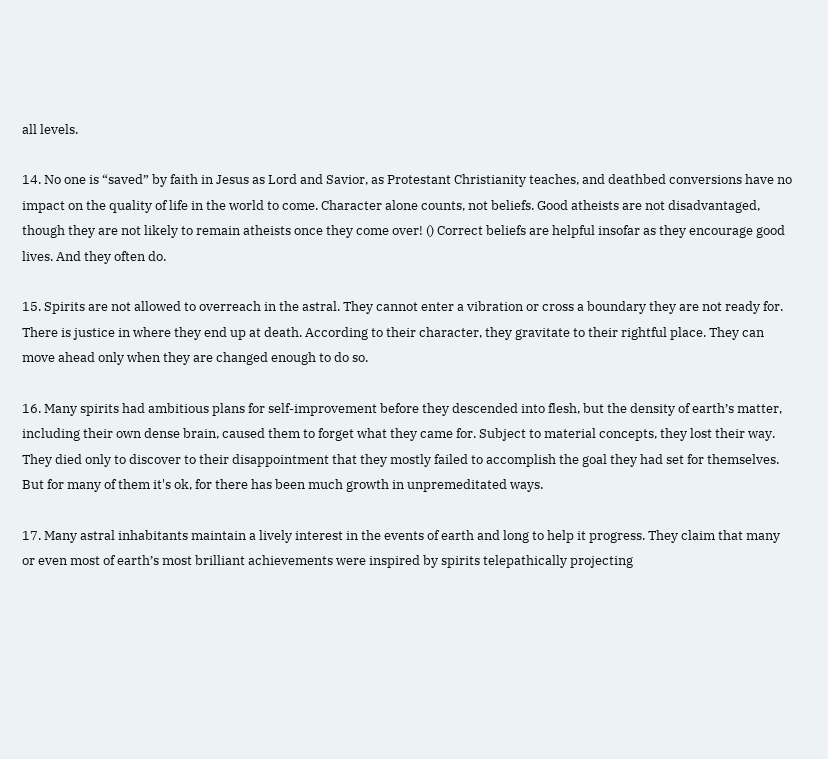all levels.

14. No one is “saved” by faith in Jesus as Lord and Savior, as Protestant Christianity teaches, and deathbed conversions have no impact on the quality of life in the world to come. Character alone counts, not beliefs. Good atheists are not disadvantaged, though they are not likely to remain atheists once they come over! () Correct beliefs are helpful insofar as they encourage good lives. And they often do.

15. Spirits are not allowed to overreach in the astral. They cannot enter a vibration or cross a boundary they are not ready for. There is justice in where they end up at death. According to their character, they gravitate to their rightful place. They can move ahead only when they are changed enough to do so.

16. Many spirits had ambitious plans for self-improvement before they descended into flesh, but the density of earth’s matter, including their own dense brain, caused them to forget what they came for. Subject to material concepts, they lost their way. They died only to discover to their disappointment that they mostly failed to accomplish the goal they had set for themselves. But for many of them it's ok, for there has been much growth in unpremeditated ways.

17. Many astral inhabitants maintain a lively interest in the events of earth and long to help it progress. They claim that many or even most of earth’s most brilliant achievements were inspired by spirits telepathically projecting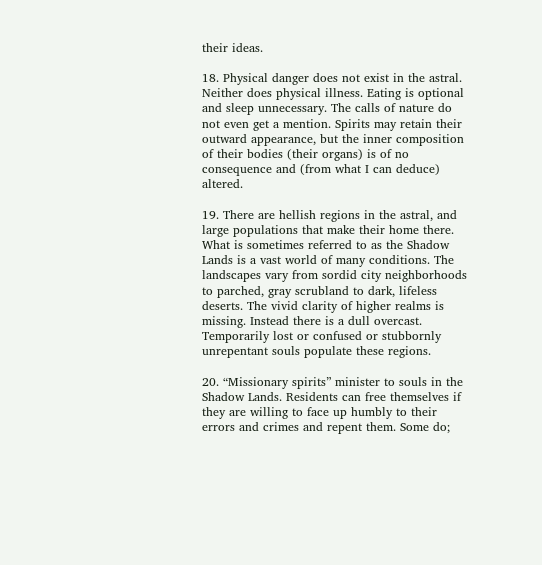their ideas.

18. Physical danger does not exist in the astral. Neither does physical illness. Eating is optional and sleep unnecessary. The calls of nature do not even get a mention. Spirits may retain their outward appearance, but the inner composition of their bodies (their organs) is of no consequence and (from what I can deduce) altered.

19. There are hellish regions in the astral, and large populations that make their home there. What is sometimes referred to as the Shadow Lands is a vast world of many conditions. The landscapes vary from sordid city neighborhoods to parched, gray scrubland to dark, lifeless deserts. The vivid clarity of higher realms is missing. Instead there is a dull overcast. Temporarily lost or confused or stubbornly unrepentant souls populate these regions.

20. “Missionary spirits” minister to souls in the Shadow Lands. Residents can free themselves if they are willing to face up humbly to their errors and crimes and repent them. Some do;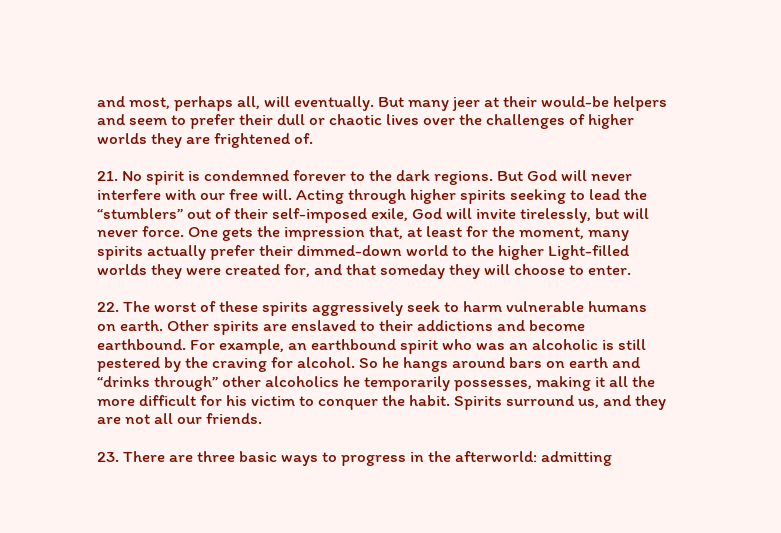and most, perhaps all, will eventually. But many jeer at their would-be helpers and seem to prefer their dull or chaotic lives over the challenges of higher worlds they are frightened of.

21. No spirit is condemned forever to the dark regions. But God will never interfere with our free will. Acting through higher spirits seeking to lead the “stumblers” out of their self-imposed exile, God will invite tirelessly, but will never force. One gets the impression that, at least for the moment, many spirits actually prefer their dimmed-down world to the higher Light-filled worlds they were created for, and that someday they will choose to enter.

22. The worst of these spirits aggressively seek to harm vulnerable humans on earth. Other spirits are enslaved to their addictions and become earthbound. For example, an earthbound spirit who was an alcoholic is still pestered by the craving for alcohol. So he hangs around bars on earth and “drinks through” other alcoholics he temporarily possesses, making it all the more difficult for his victim to conquer the habit. Spirits surround us, and they are not all our friends.

23. There are three basic ways to progress in the afterworld: admitting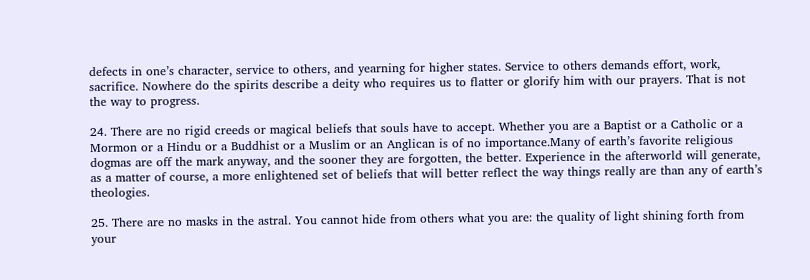defects in one’s character, service to others, and yearning for higher states. Service to others demands effort, work, sacrifice. Nowhere do the spirits describe a deity who requires us to flatter or glorify him with our prayers. That is not the way to progress.

24. There are no rigid creeds or magical beliefs that souls have to accept. Whether you are a Baptist or a Catholic or a Mormon or a Hindu or a Buddhist or a Muslim or an Anglican is of no importance.Many of earth’s favorite religious dogmas are off the mark anyway, and the sooner they are forgotten, the better. Experience in the afterworld will generate, as a matter of course, a more enlightened set of beliefs that will better reflect the way things really are than any of earth’s theologies.

25. There are no masks in the astral. You cannot hide from others what you are: the quality of light shining forth from your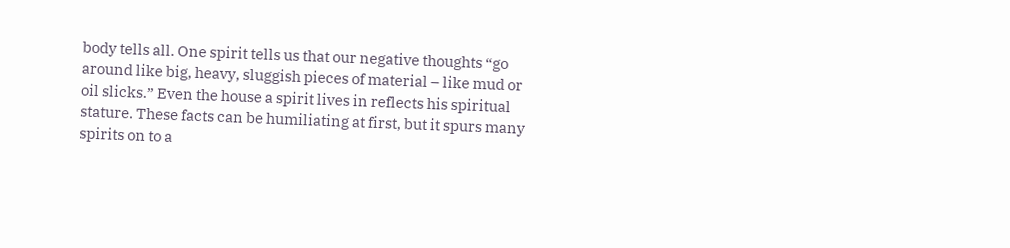body tells all. One spirit tells us that our negative thoughts “go around like big, heavy, sluggish pieces of material – like mud or oil slicks.” Even the house a spirit lives in reflects his spiritual stature. These facts can be humiliating at first, but it spurs many spirits on to a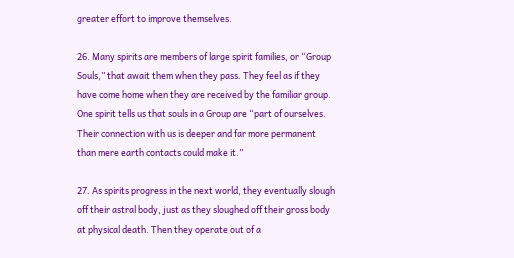greater effort to improve themselves.

26. Many spirits are members of large spirit families, or “Group Souls,” that await them when they pass. They feel as if they have come home when they are received by the familiar group. One spirit tells us that souls in a Group are “part of ourselves. Their connection with us is deeper and far more permanent than mere earth contacts could make it.”

27. As spirits progress in the next world, they eventually slough off their astral body, just as they sloughed off their gross body at physical death. Then they operate out of a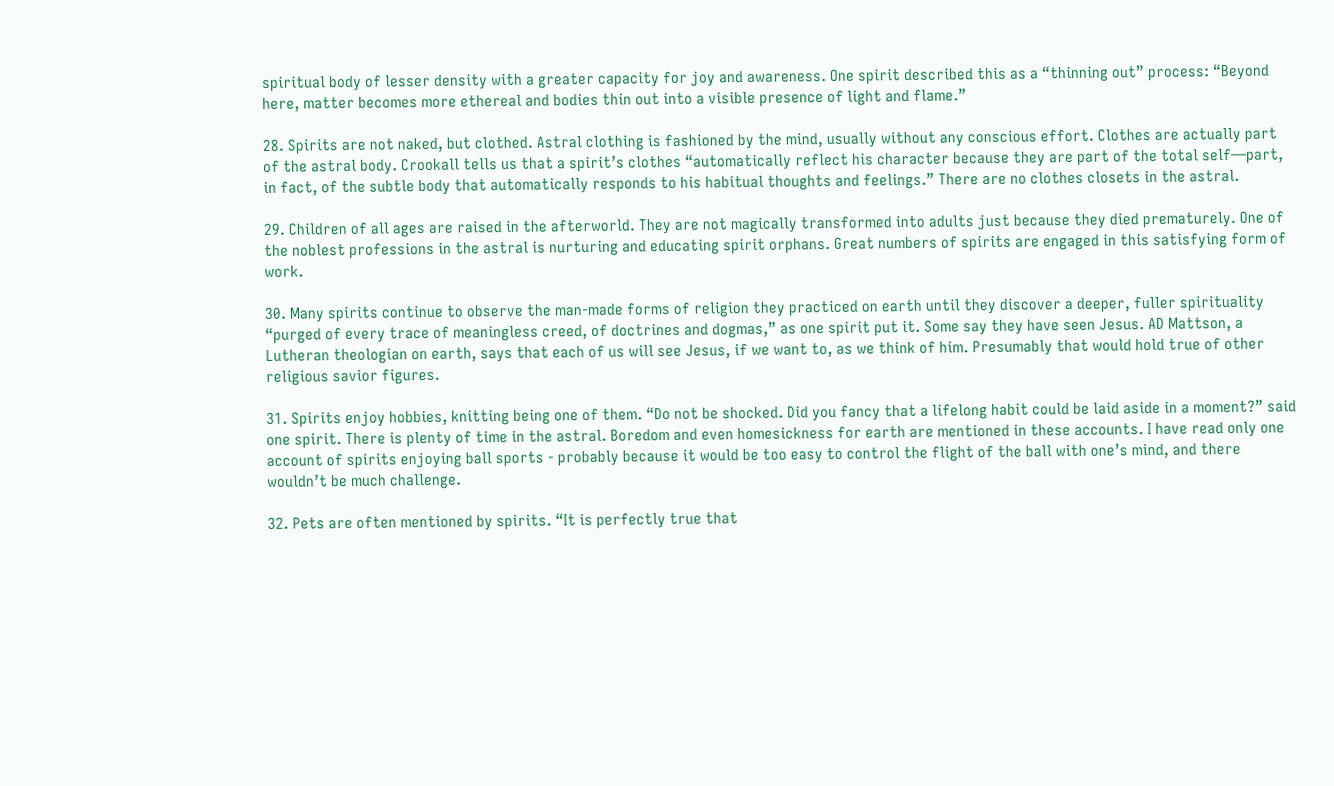spiritual body of lesser density with a greater capacity for joy and awareness. One spirit described this as a “thinning out” process: “Beyond here, matter becomes more ethereal and bodies thin out into a visible presence of light and flame.”

28. Spirits are not naked, but clothed. Astral clothing is fashioned by the mind, usually without any conscious effort. Clothes are actually part of the astral body. Crookall tells us that a spirit’s clothes “automatically reflect his character because they are part of the total self—part, in fact, of the subtle body that automatically responds to his habitual thoughts and feelings.” There are no clothes closets in the astral.

29. Children of all ages are raised in the afterworld. They are not magically transformed into adults just because they died prematurely. One of the noblest professions in the astral is nurturing and educating spirit orphans. Great numbers of spirits are engaged in this satisfying form of work.

30. Many spirits continue to observe the man-made forms of religion they practiced on earth until they discover a deeper, fuller spirituality “purged of every trace of meaningless creed, of doctrines and dogmas,” as one spirit put it. Some say they have seen Jesus. AD Mattson, a Lutheran theologian on earth, says that each of us will see Jesus, if we want to, as we think of him. Presumably that would hold true of other religious savior figures.

31. Spirits enjoy hobbies, knitting being one of them. “Do not be shocked. Did you fancy that a lifelong habit could be laid aside in a moment?” said one spirit. There is plenty of time in the astral. Boredom and even homesickness for earth are mentioned in these accounts. I have read only one account of spirits enjoying ball sports - probably because it would be too easy to control the flight of the ball with one’s mind, and there wouldn’t be much challenge.

32. Pets are often mentioned by spirits. “It is perfectly true that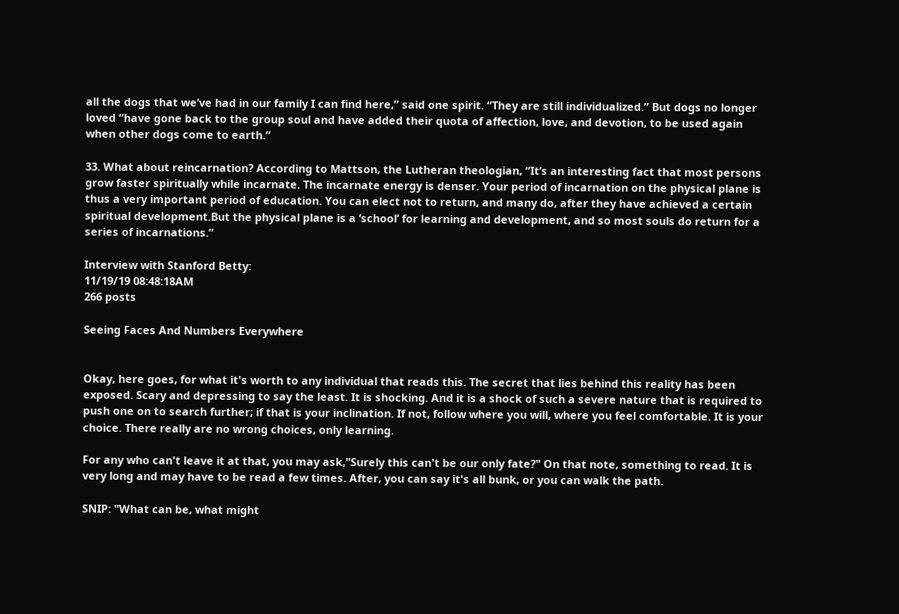all the dogs that we’ve had in our family I can find here,” said one spirit. “They are still individualized.” But dogs no longer loved “have gone back to the group soul and have added their quota of affection, love, and devotion, to be used again when other dogs come to earth.”

33. What about reincarnation? According to Mattson, the Lutheran theologian, “It’s an interesting fact that most persons grow faster spiritually while incarnate. The incarnate energy is denser. Your period of incarnation on the physical plane is thus a very important period of education. You can elect not to return, and many do, after they have achieved a certain spiritual development.But the physical plane is a ‘school’ for learning and development, and so most souls do return for a series of incarnations.”

Interview with Stanford Betty:
11/19/19 08:48:18AM
266 posts

Seeing Faces And Numbers Everywhere


Okay, here goes, for what it's worth to any individual that reads this. The secret that lies behind this reality has been exposed. Scary and depressing to say the least. It is shocking. And it is a shock of such a severe nature that is required to push one on to search further; if that is your inclination. If not, follow where you will, where you feel comfortable. It is your choice. There really are no wrong choices, only learning.

For any who can't leave it at that, you may ask,"Surely this can't be our only fate?" On that note, something to read. It is very long and may have to be read a few times. After, you can say it's all bunk, or you can walk the path.

SNIP: "What can be, what might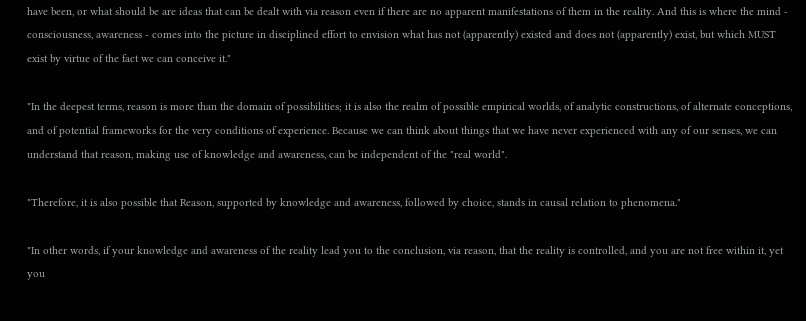have been, or what should be are ideas that can be dealt with via reason even if there are no apparent manifestations of them in the reality. And this is where the mind - consciousness, awareness - comes into the picture in disciplined effort to envision what has not (apparently) existed and does not (apparently) exist, but which MUST exist by virtue of the fact we can conceive it."

"In the deepest terms, reason is more than the domain of possibilities; it is also the realm of possible empirical worlds, of analytic constructions, of alternate conceptions, and of potential frameworks for the very conditions of experience. Because we can think about things that we have never experienced with any of our senses, we can understand that reason, making use of knowledge and awareness, can be independent of the "real world".

"Therefore, it is also possible that Reason, supported by knowledge and awareness, followed by choice, stands in causal relation to phenomena."

"In other words, if your knowledge and awareness of the reality lead you to the conclusion, via reason, that the reality is controlled, and you are not free within it, yet you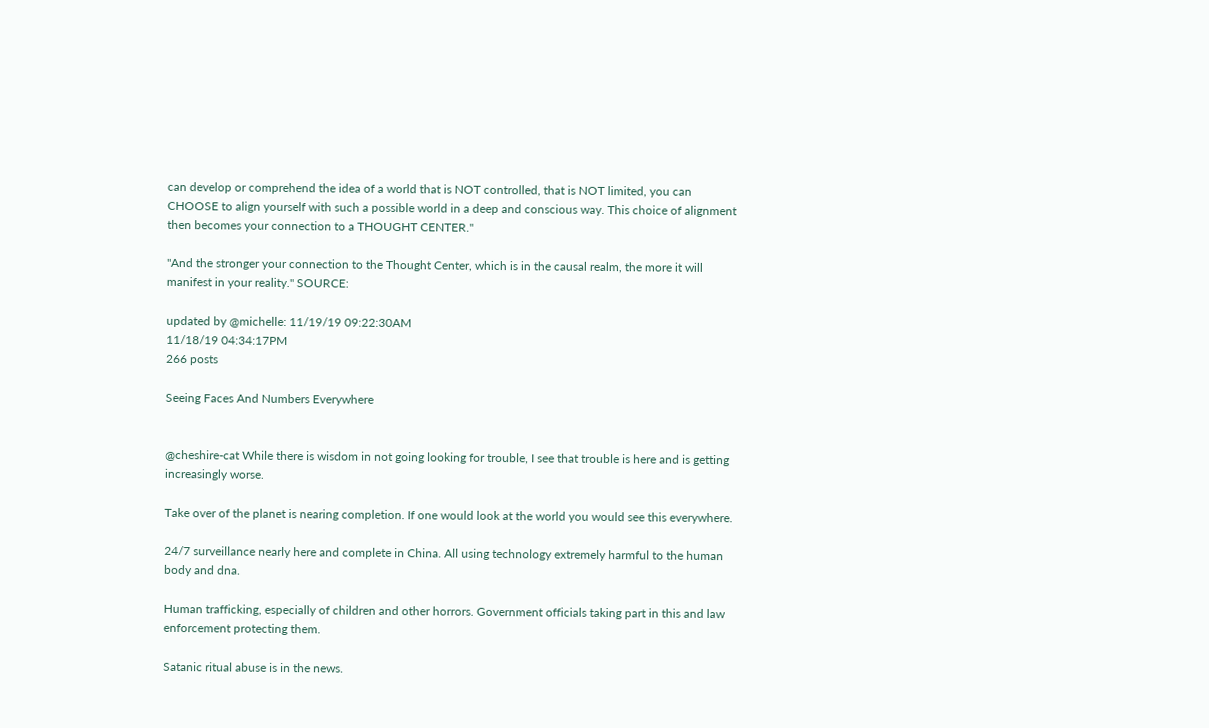can develop or comprehend the idea of a world that is NOT controlled, that is NOT limited, you can CHOOSE to align yourself with such a possible world in a deep and conscious way. This choice of alignment then becomes your connection to a THOUGHT CENTER."

"And the stronger your connection to the Thought Center, which is in the causal realm, the more it will manifest in your reality." SOURCE:

updated by @michelle: 11/19/19 09:22:30AM
11/18/19 04:34:17PM
266 posts

Seeing Faces And Numbers Everywhere


@cheshire-cat While there is wisdom in not going looking for trouble, I see that trouble is here and is getting increasingly worse.

Take over of the planet is nearing completion. If one would look at the world you would see this everywhere.

24/7 surveillance nearly here and complete in China. All using technology extremely harmful to the human body and dna.

Human trafficking, especially of children and other horrors. Government officials taking part in this and law enforcement protecting them.

Satanic ritual abuse is in the news.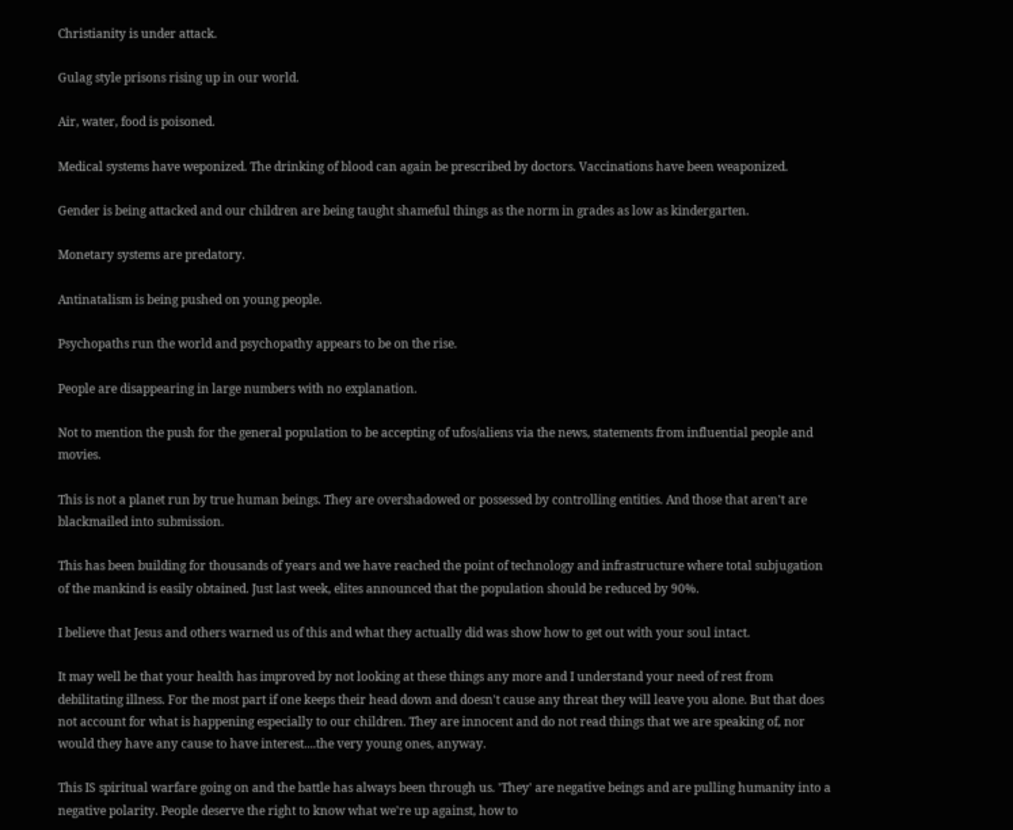Christianity is under attack.

Gulag style prisons rising up in our world.

Air, water, food is poisoned.

Medical systems have weponized. The drinking of blood can again be prescribed by doctors. Vaccinations have been weaponized.

Gender is being attacked and our children are being taught shameful things as the norm in grades as low as kindergarten.

Monetary systems are predatory.

Antinatalism is being pushed on young people.

Psychopaths run the world and psychopathy appears to be on the rise.

People are disappearing in large numbers with no explanation.

Not to mention the push for the general population to be accepting of ufos/aliens via the news, statements from influential people and movies.

This is not a planet run by true human beings. They are overshadowed or possessed by controlling entities. And those that aren't are blackmailed into submission.

This has been building for thousands of years and we have reached the point of technology and infrastructure where total subjugation of the mankind is easily obtained. Just last week, elites announced that the population should be reduced by 90%.

I believe that Jesus and others warned us of this and what they actually did was show how to get out with your soul intact.

It may well be that your health has improved by not looking at these things any more and I understand your need of rest from debilitating illness. For the most part if one keeps their head down and doesn't cause any threat they will leave you alone. But that does not account for what is happening especially to our children. They are innocent and do not read things that we are speaking of, nor would they have any cause to have interest....the very young ones, anyway.

This IS spiritual warfare going on and the battle has always been through us. 'They' are negative beings and are pulling humanity into a negative polarity. People deserve the right to know what we're up against, how to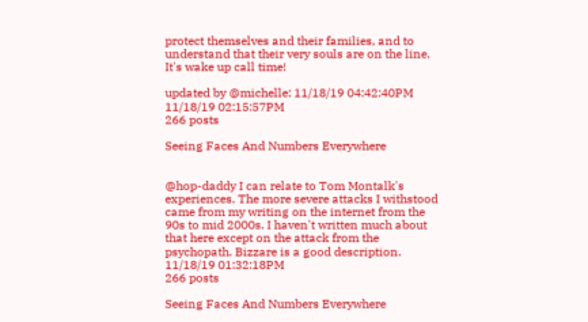protect themselves and their families, and to understand that their very souls are on the line. It's wake up call time!

updated by @michelle: 11/18/19 04:42:40PM
11/18/19 02:15:57PM
266 posts

Seeing Faces And Numbers Everywhere


@hop-daddy I can relate to Tom Montalk's experiences. The more severe attacks I withstood came from my writing on the internet from the 90s to mid 2000s. I haven't written much about that here except on the attack from the psychopath. Bizzare is a good description.
11/18/19 01:32:18PM
266 posts

Seeing Faces And Numbers Everywhere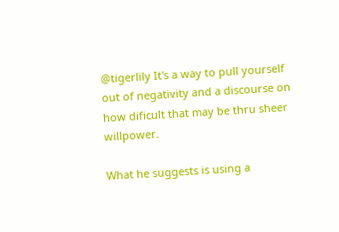@tigerlily It's a way to pull yourself out of negativity and a discourse on how dificult that may be thru sheer willpower.

What he suggests is using a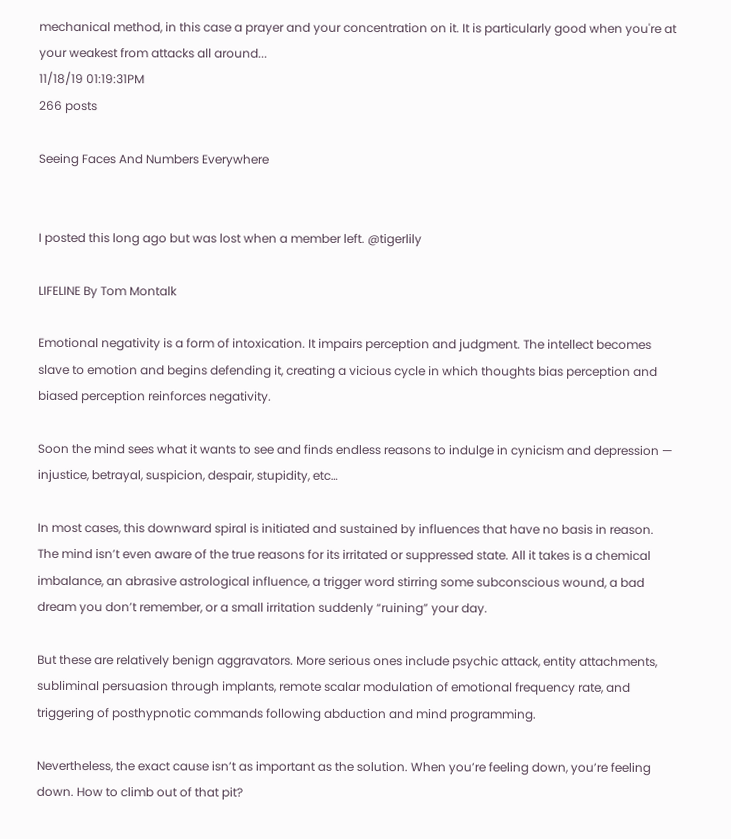mechanical method, in this case a prayer and your concentration on it. It is particularly good when you're at your weakest from attacks all around...
11/18/19 01:19:31PM
266 posts

Seeing Faces And Numbers Everywhere


I posted this long ago but was lost when a member left. @tigerlily

LIFELINE By Tom Montalk

Emotional negativity is a form of intoxication. It impairs perception and judgment. The intellect becomes slave to emotion and begins defending it, creating a vicious cycle in which thoughts bias perception and biased perception reinforces negativity.

Soon the mind sees what it wants to see and finds endless reasons to indulge in cynicism and depression — injustice, betrayal, suspicion, despair, stupidity, etc…

In most cases, this downward spiral is initiated and sustained by influences that have no basis in reason. The mind isn’t even aware of the true reasons for its irritated or suppressed state. All it takes is a chemical imbalance, an abrasive astrological influence, a trigger word stirring some subconscious wound, a bad dream you don’t remember, or a small irritation suddenly “ruining” your day.

But these are relatively benign aggravators. More serious ones include psychic attack, entity attachments, subliminal persuasion through implants, remote scalar modulation of emotional frequency rate, and triggering of posthypnotic commands following abduction and mind programming.

Nevertheless, the exact cause isn’t as important as the solution. When you’re feeling down, you’re feeling down. How to climb out of that pit?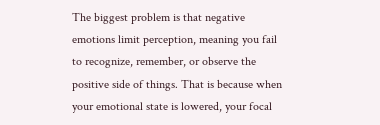The biggest problem is that negative emotions limit perception, meaning you fail to recognize, remember, or observe the positive side of things. That is because when your emotional state is lowered, your focal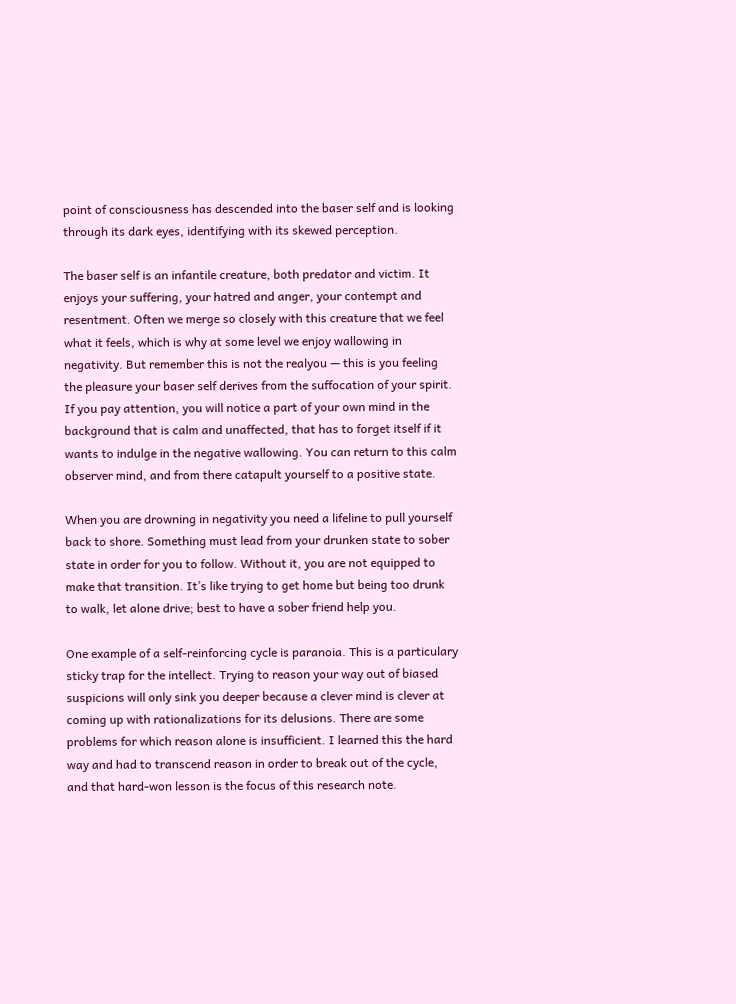point of consciousness has descended into the baser self and is looking through its dark eyes, identifying with its skewed perception.

The baser self is an infantile creature, both predator and victim. It enjoys your suffering, your hatred and anger, your contempt and resentment. Often we merge so closely with this creature that we feel what it feels, which is why at some level we enjoy wallowing in negativity. But remember this is not the realyou — this is you feeling the pleasure your baser self derives from the suffocation of your spirit. If you pay attention, you will notice a part of your own mind in the background that is calm and unaffected, that has to forget itself if it wants to indulge in the negative wallowing. You can return to this calm observer mind, and from there catapult yourself to a positive state.

When you are drowning in negativity you need a lifeline to pull yourself back to shore. Something must lead from your drunken state to sober state in order for you to follow. Without it, you are not equipped to make that transition. It’s like trying to get home but being too drunk to walk, let alone drive; best to have a sober friend help you.

One example of a self-reinforcing cycle is paranoia. This is a particulary sticky trap for the intellect. Trying to reason your way out of biased suspicions will only sink you deeper because a clever mind is clever at coming up with rationalizations for its delusions. There are some problems for which reason alone is insufficient. I learned this the hard way and had to transcend reason in order to break out of the cycle, and that hard-won lesson is the focus of this research note.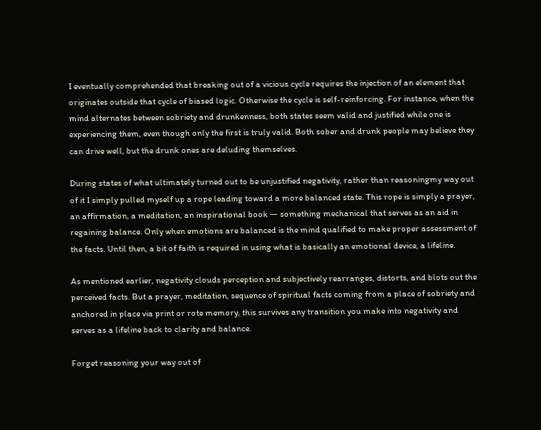I eventually comprehended that breaking out of a vicious cycle requires the injection of an element that originates outside that cycle of biased logic. Otherwise the cycle is self-reinforcing. For instance, when the mind alternates between sobriety and drunkenness, both states seem valid and justified while one is experiencing them, even though only the first is truly valid. Both sober and drunk people may believe they can drive well, but the drunk ones are deluding themselves.

During states of what ultimately turned out to be unjustified negativity, rather than reasoningmy way out of it I simply pulled myself up a rope leading toward a more balanced state. This rope is simply a prayer, an affirmation, a meditation, an inspirational book — something mechanical that serves as an aid in regaining balance. Only when emotions are balanced is the mind qualified to make proper assessment of the facts. Until then, a bit of faith is required in using what is basically an emotional device, a lifeline.

As mentioned earlier, negativity clouds perception and subjectively rearranges, distorts, and blots out the perceived facts. But a prayer, meditation, sequence of spiritual facts coming from a place of sobriety and anchored in place via print or rote memory, this survives any transition you make into negativity and serves as a lifeline back to clarity and balance.

Forget reasoning your way out of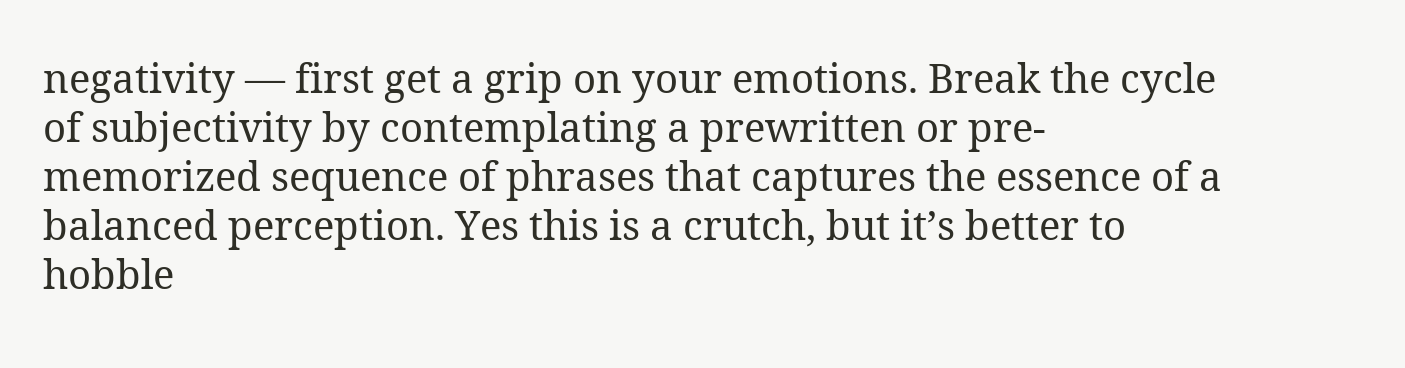negativity — first get a grip on your emotions. Break the cycle of subjectivity by contemplating a prewritten or pre-memorized sequence of phrases that captures the essence of a balanced perception. Yes this is a crutch, but it’s better to hobble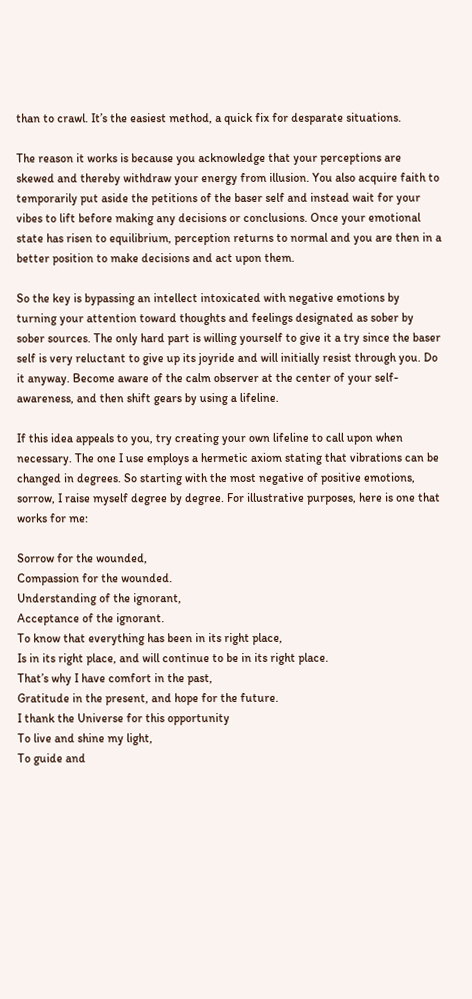than to crawl. It’s the easiest method, a quick fix for desparate situations.

The reason it works is because you acknowledge that your perceptions are skewed and thereby withdraw your energy from illusion. You also acquire faith to temporarily put aside the petitions of the baser self and instead wait for your vibes to lift before making any decisions or conclusions. Once your emotional state has risen to equilibrium, perception returns to normal and you are then in a better position to make decisions and act upon them.

So the key is bypassing an intellect intoxicated with negative emotions by turning your attention toward thoughts and feelings designated as sober by sober sources. The only hard part is willing yourself to give it a try since the baser self is very reluctant to give up its joyride and will initially resist through you. Do it anyway. Become aware of the calm observer at the center of your self-awareness, and then shift gears by using a lifeline.

If this idea appeals to you, try creating your own lifeline to call upon when necessary. The one I use employs a hermetic axiom stating that vibrations can be changed in degrees. So starting with the most negative of positive emotions, sorrow, I raise myself degree by degree. For illustrative purposes, here is one that works for me:

Sorrow for the wounded,
Compassion for the wounded.
Understanding of the ignorant,
Acceptance of the ignorant.
To know that everything has been in its right place,
Is in its right place, and will continue to be in its right place.
That’s why I have comfort in the past,
Gratitude in the present, and hope for the future.
I thank the Universe for this opportunity
To live and shine my light,
To guide and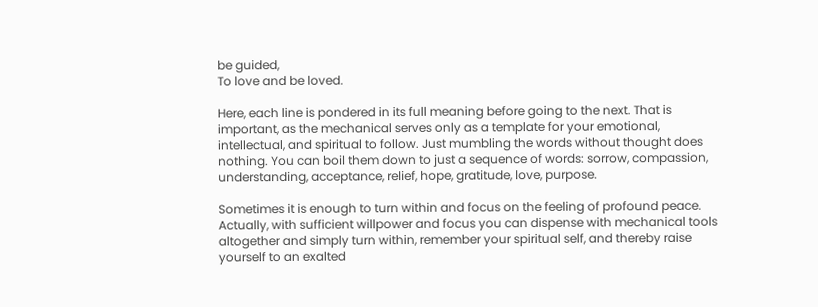be guided,
To love and be loved.

Here, each line is pondered in its full meaning before going to the next. That is important, as the mechanical serves only as a template for your emotional, intellectual, and spiritual to follow. Just mumbling the words without thought does nothing. You can boil them down to just a sequence of words: sorrow, compassion, understanding, acceptance, relief, hope, gratitude, love, purpose.

Sometimes it is enough to turn within and focus on the feeling of profound peace. Actually, with sufficient willpower and focus you can dispense with mechanical tools altogether and simply turn within, remember your spiritual self, and thereby raise yourself to an exalted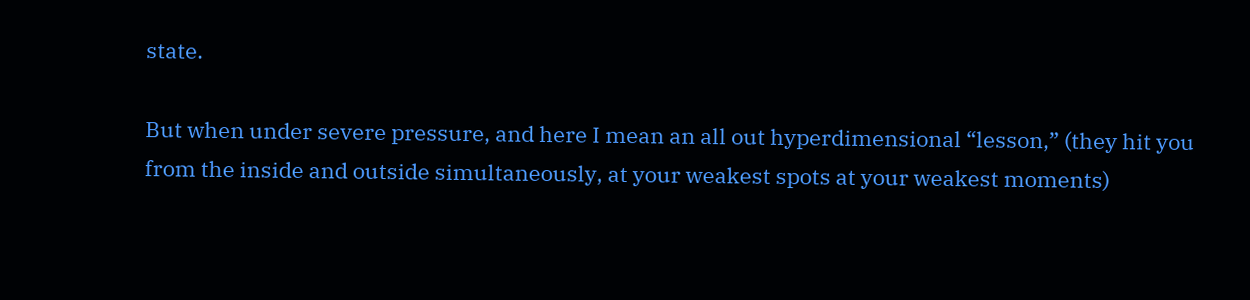state.

But when under severe pressure, and here I mean an all out hyperdimensional “lesson,” (they hit you from the inside and outside simultaneously, at your weakest spots at your weakest moments)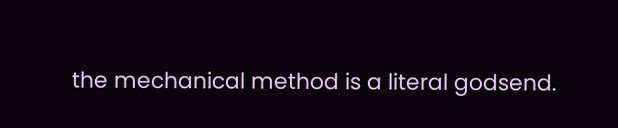the mechanical method is a literal godsend.